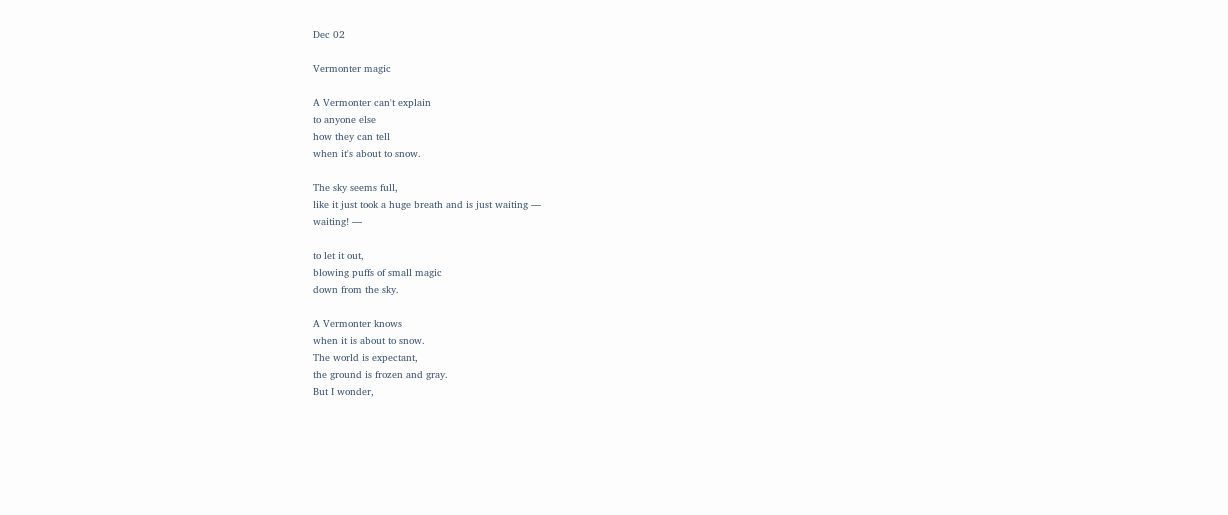Dec 02

Vermonter magic

A Vermonter can't explain
to anyone else
how they can tell
when it's about to snow.

The sky seems full,
like it just took a huge breath and is just waiting —
waiting! —

to let it out,
blowing puffs of small magic
down from the sky.

A Vermonter knows
when it is about to snow.
The world is expectant,
the ground is frozen and gray.
But I wonder,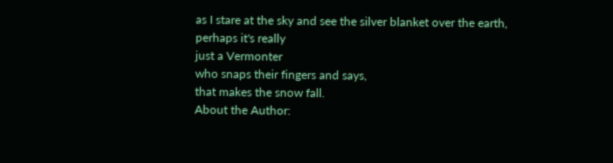as I stare at the sky and see the silver blanket over the earth,
perhaps it's really
just a Vermonter
who snaps their fingers and says,
that makes the snow fall.
About the Author: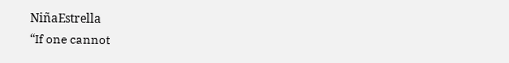NiñaEstrella
“If one cannot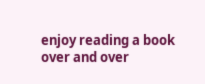enjoy reading a book over and over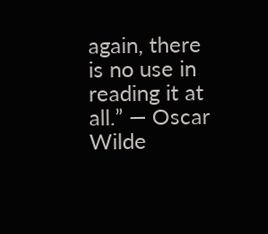again, there is no use in reading it at all.” ― Oscar Wilde